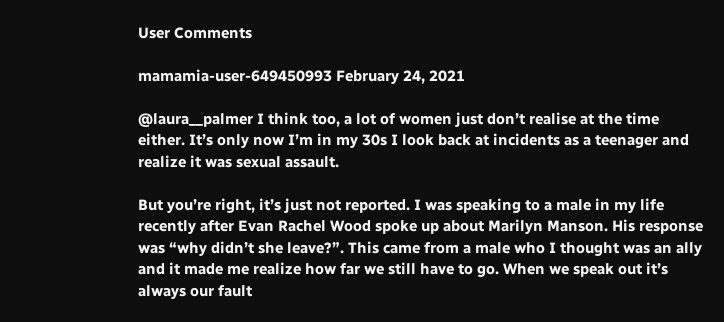User Comments

mamamia-user-649450993 February 24, 2021

@laura__palmer I think too, a lot of women just don’t realise at the time either. It’s only now I’m in my 30s I look back at incidents as a teenager and realize it was sexual assault.

But you’re right, it’s just not reported. I was speaking to a male in my life recently after Evan Rachel Wood spoke up about Marilyn Manson. His response was “why didn’t she leave?”. This came from a male who I thought was an ally and it made me realize how far we still have to go. When we speak out it’s always our fault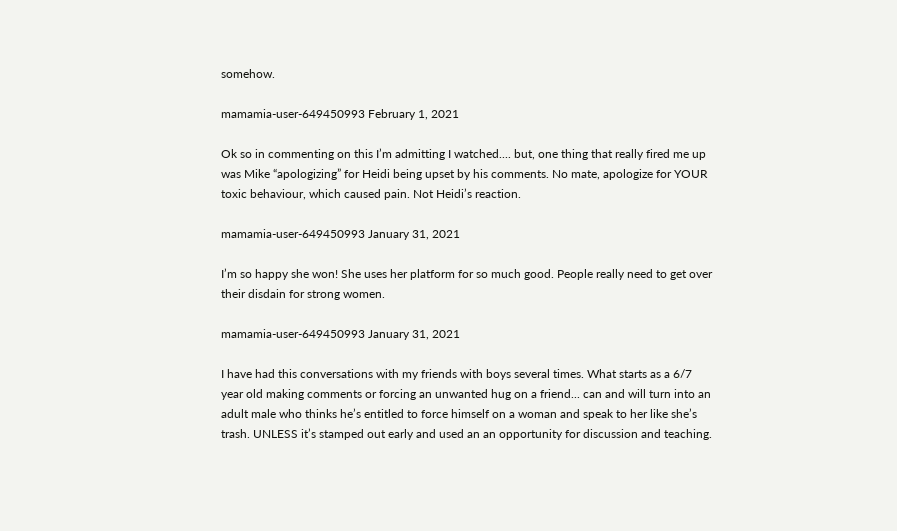somehow.

mamamia-user-649450993 February 1, 2021

Ok so in commenting on this I’m admitting I watched.... but, one thing that really fired me up was Mike “apologizing” for Heidi being upset by his comments. No mate, apologize for YOUR toxic behaviour, which caused pain. Not Heidi’s reaction.

mamamia-user-649450993 January 31, 2021

I’m so happy she won! She uses her platform for so much good. People really need to get over their disdain for strong women.

mamamia-user-649450993 January 31, 2021

I have had this conversations with my friends with boys several times. What starts as a 6/7 year old making comments or forcing an unwanted hug on a friend... can and will turn into an adult male who thinks he’s entitled to force himself on a woman and speak to her like she’s trash. UNLESS it’s stamped out early and used an an opportunity for discussion and teaching.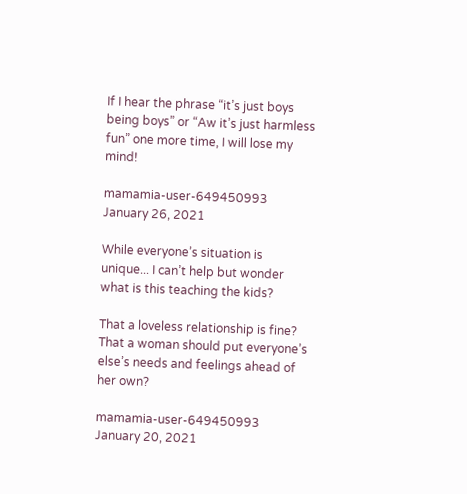If I hear the phrase “it’s just boys being boys” or “Aw it’s just harmless fun” one more time, I will lose my mind!

mamamia-user-649450993 January 26, 2021

While everyone’s situation is unique... I can’t help but wonder what is this teaching the kids?

That a loveless relationship is fine? That a woman should put everyone’s else’s needs and feelings ahead of her own?

mamamia-user-649450993 January 20, 2021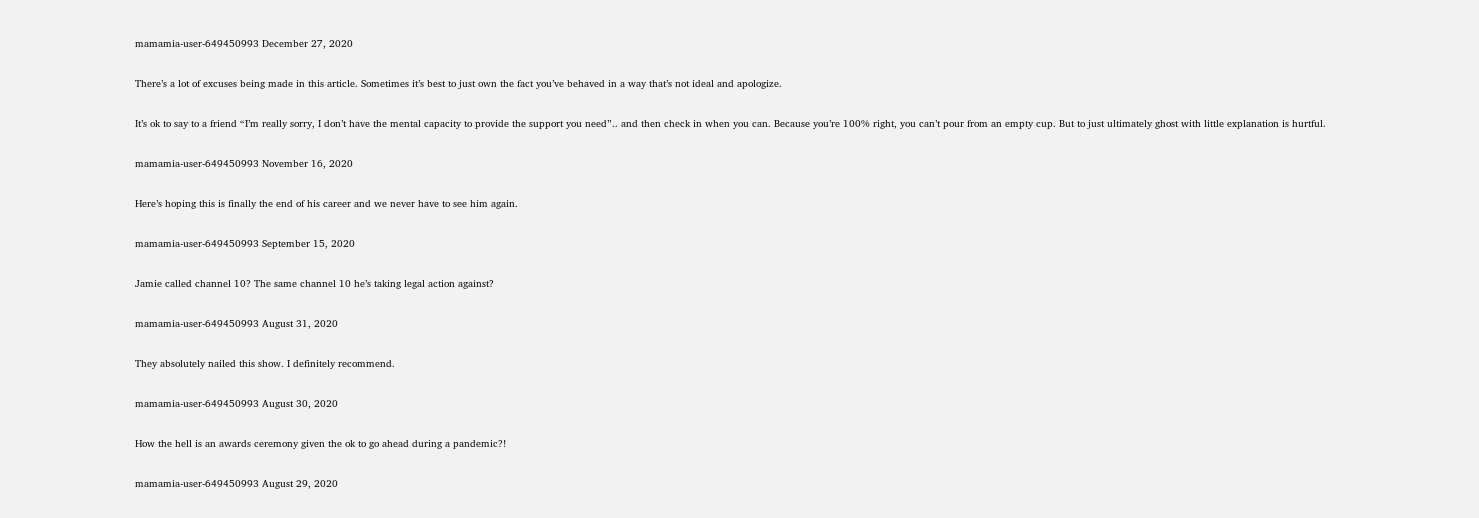mamamia-user-649450993 December 27, 2020

There’s a lot of excuses being made in this article. Sometimes it’s best to just own the fact you’ve behaved in a way that’s not ideal and apologize.

It’s ok to say to a friend “I’m really sorry, I don’t have the mental capacity to provide the support you need”.. and then check in when you can. Because you’re 100% right, you can’t pour from an empty cup. But to just ultimately ghost with little explanation is hurtful.

mamamia-user-649450993 November 16, 2020

Here’s hoping this is finally the end of his career and we never have to see him again.

mamamia-user-649450993 September 15, 2020

Jamie called channel 10? The same channel 10 he’s taking legal action against?

mamamia-user-649450993 August 31, 2020

They absolutely nailed this show. I definitely recommend.

mamamia-user-649450993 August 30, 2020

How the hell is an awards ceremony given the ok to go ahead during a pandemic?!

mamamia-user-649450993 August 29, 2020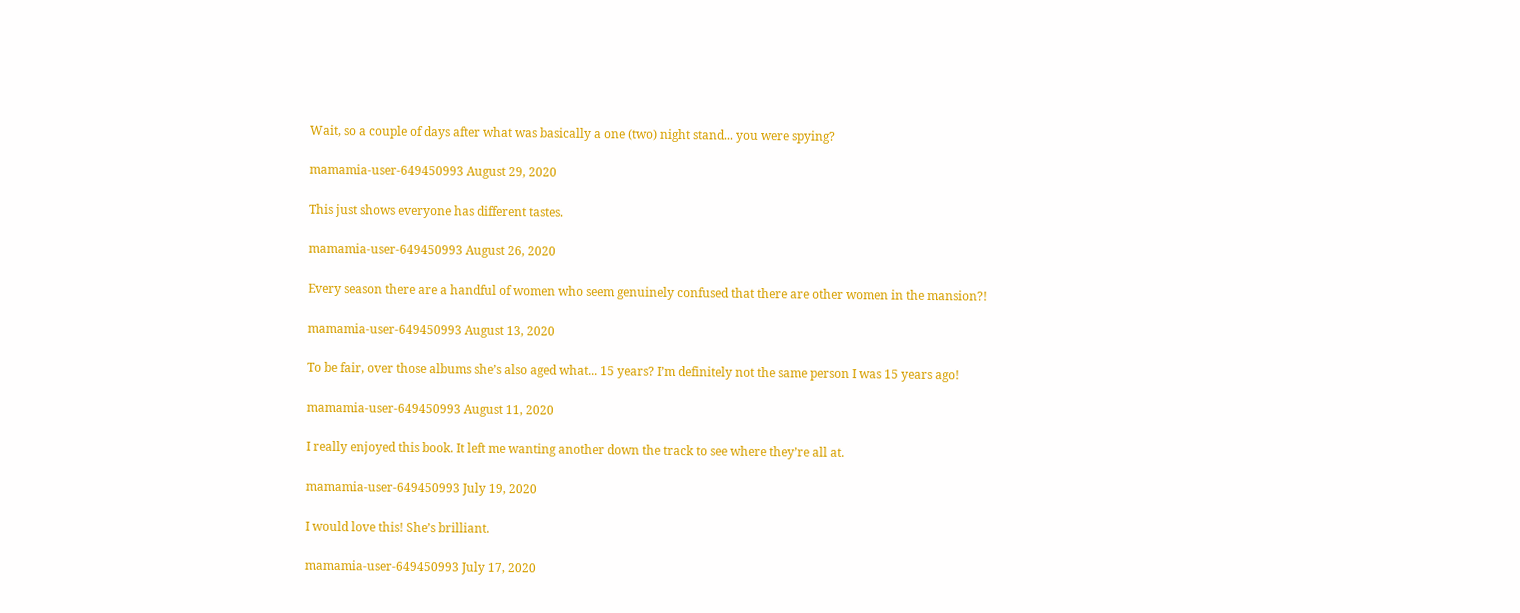Wait, so a couple of days after what was basically a one (two) night stand... you were spying?

mamamia-user-649450993 August 29, 2020

This just shows everyone has different tastes.

mamamia-user-649450993 August 26, 2020

Every season there are a handful of women who seem genuinely confused that there are other women in the mansion?!

mamamia-user-649450993 August 13, 2020

To be fair, over those albums she’s also aged what... 15 years? I’m definitely not the same person I was 15 years ago!

mamamia-user-649450993 August 11, 2020

I really enjoyed this book. It left me wanting another down the track to see where they’re all at.

mamamia-user-649450993 July 19, 2020

I would love this! She’s brilliant.

mamamia-user-649450993 July 17, 2020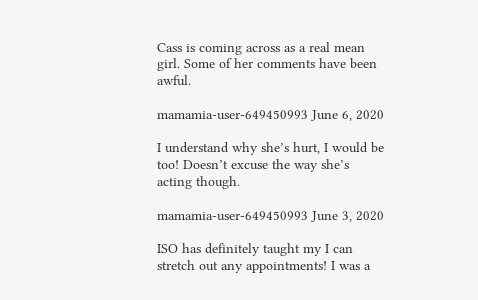Cass is coming across as a real mean girl. Some of her comments have been awful.

mamamia-user-649450993 June 6, 2020

I understand why she’s hurt, I would be too! Doesn’t excuse the way she’s acting though.

mamamia-user-649450993 June 3, 2020

ISO has definitely taught my I can stretch out any appointments! I was a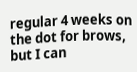regular 4 weeks on the dot for brows, but I can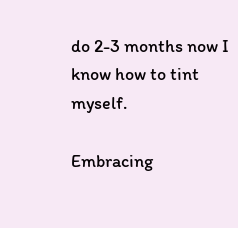do 2-3 months now I know how to tint myself.

Embracing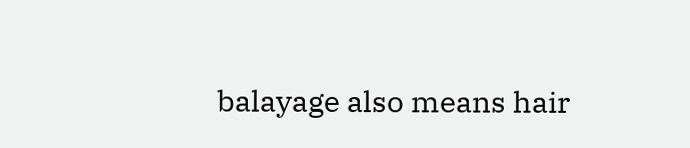balayage also means hair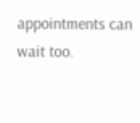appointments can wait too.